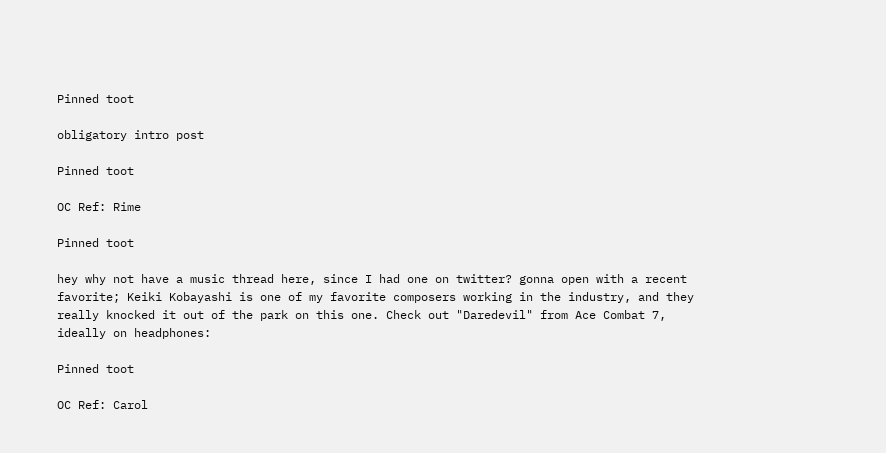Pinned toot

obligatory intro post

Pinned toot

OC Ref: Rime

Pinned toot

hey why not have a music thread here, since I had one on twitter? gonna open with a recent favorite; Keiki Kobayashi is one of my favorite composers working in the industry, and they really knocked it out of the park on this one. Check out "Daredevil" from Ace Combat 7, ideally on headphones:

Pinned toot

OC Ref: Carol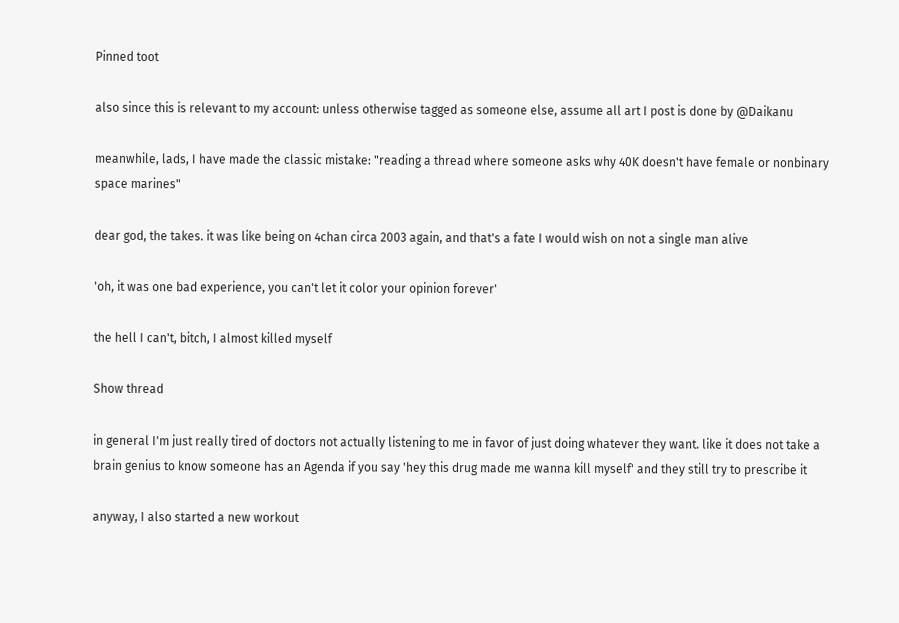Pinned toot

also since this is relevant to my account: unless otherwise tagged as someone else, assume all art I post is done by @Daikanu

meanwhile, lads, I have made the classic mistake: "reading a thread where someone asks why 40K doesn't have female or nonbinary space marines"

dear god, the takes. it was like being on 4chan circa 2003 again, and that's a fate I would wish on not a single man alive

'oh, it was one bad experience, you can't let it color your opinion forever'

the hell I can't, bitch, I almost killed myself

Show thread

in general I'm just really tired of doctors not actually listening to me in favor of just doing whatever they want. like it does not take a brain genius to know someone has an Agenda if you say 'hey this drug made me wanna kill myself' and they still try to prescribe it

anyway, I also started a new workout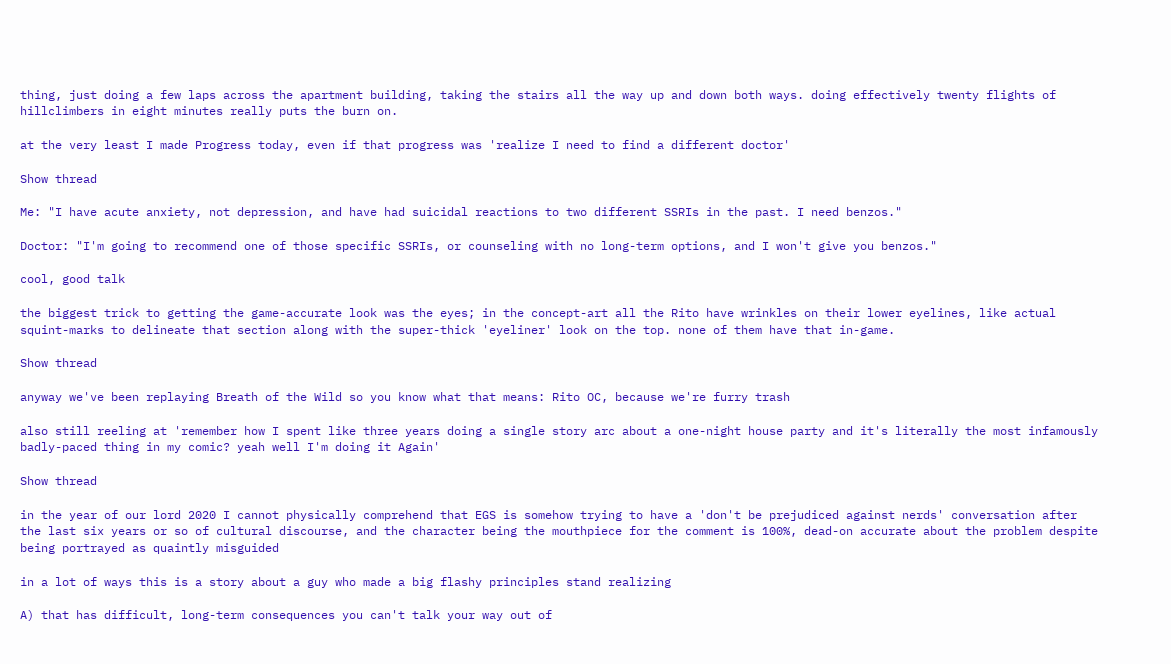thing, just doing a few laps across the apartment building, taking the stairs all the way up and down both ways. doing effectively twenty flights of hillclimbers in eight minutes really puts the burn on.

at the very least I made Progress today, even if that progress was 'realize I need to find a different doctor'

Show thread

Me: "I have acute anxiety, not depression, and have had suicidal reactions to two different SSRIs in the past. I need benzos."

Doctor: "I'm going to recommend one of those specific SSRIs, or counseling with no long-term options, and I won't give you benzos."

cool, good talk

the biggest trick to getting the game-accurate look was the eyes; in the concept-art all the Rito have wrinkles on their lower eyelines, like actual squint-marks to delineate that section along with the super-thick 'eyeliner' look on the top. none of them have that in-game.

Show thread

anyway we've been replaying Breath of the Wild so you know what that means: Rito OC, because we're furry trash

also still reeling at 'remember how I spent like three years doing a single story arc about a one-night house party and it's literally the most infamously badly-paced thing in my comic? yeah well I'm doing it Again'

Show thread

in the year of our lord 2020 I cannot physically comprehend that EGS is somehow trying to have a 'don't be prejudiced against nerds' conversation after the last six years or so of cultural discourse, and the character being the mouthpiece for the comment is 100%, dead-on accurate about the problem despite being portrayed as quaintly misguided

in a lot of ways this is a story about a guy who made a big flashy principles stand realizing

A) that has difficult, long-term consequences you can't talk your way out of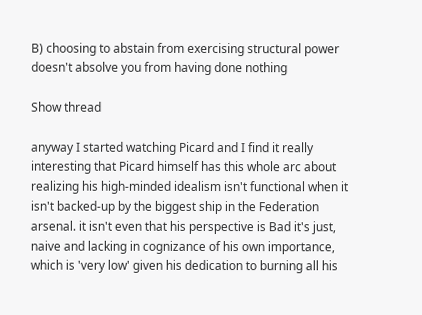B) choosing to abstain from exercising structural power doesn't absolve you from having done nothing

Show thread

anyway I started watching Picard and I find it really interesting that Picard himself has this whole arc about realizing his high-minded idealism isn't functional when it isn't backed-up by the biggest ship in the Federation arsenal. it isn't even that his perspective is Bad it's just, naive and lacking in cognizance of his own importance, which is 'very low' given his dedication to burning all his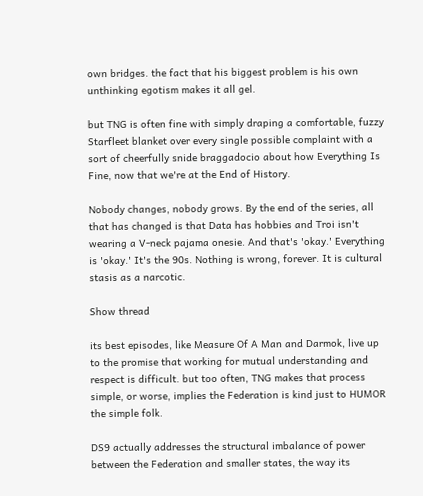own bridges. the fact that his biggest problem is his own unthinking egotism makes it all gel.

but TNG is often fine with simply draping a comfortable, fuzzy Starfleet blanket over every single possible complaint with a sort of cheerfully snide braggadocio about how Everything Is Fine, now that we're at the End of History.

Nobody changes, nobody grows. By the end of the series, all that has changed is that Data has hobbies and Troi isn't wearing a V-neck pajama onesie. And that's 'okay.' Everything is 'okay.' It's the 90s. Nothing is wrong, forever. It is cultural stasis as a narcotic.

Show thread

its best episodes, like Measure Of A Man and Darmok, live up to the promise that working for mutual understanding and respect is difficult. but too often, TNG makes that process simple, or worse, implies the Federation is kind just to HUMOR the simple folk.

DS9 actually addresses the structural imbalance of power between the Federation and smaller states, the way its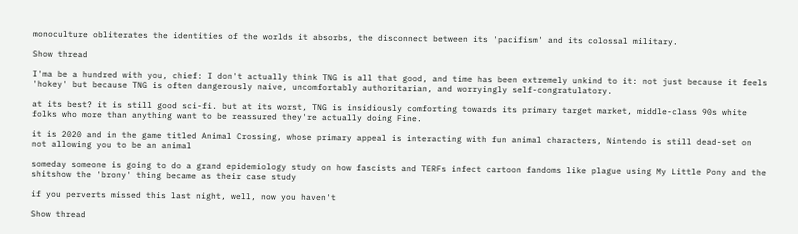monoculture obliterates the identities of the worlds it absorbs, the disconnect between its 'pacifism' and its colossal military.

Show thread

I'ma be a hundred with you, chief: I don't actually think TNG is all that good, and time has been extremely unkind to it: not just because it feels 'hokey' but because TNG is often dangerously naive, uncomfortably authoritarian, and worryingly self-congratulatory.

at its best? it is still good sci-fi. but at its worst, TNG is insidiously comforting towards its primary target market, middle-class 90s white folks who more than anything want to be reassured they're actually doing Fine.

it is 2020 and in the game titled Animal Crossing, whose primary appeal is interacting with fun animal characters, Nintendo is still dead-set on not allowing you to be an animal

someday someone is going to do a grand epidemiology study on how fascists and TERFs infect cartoon fandoms like plague using My Little Pony and the shitshow the 'brony' thing became as their case study

if you perverts missed this last night, well, now you haven't

Show thread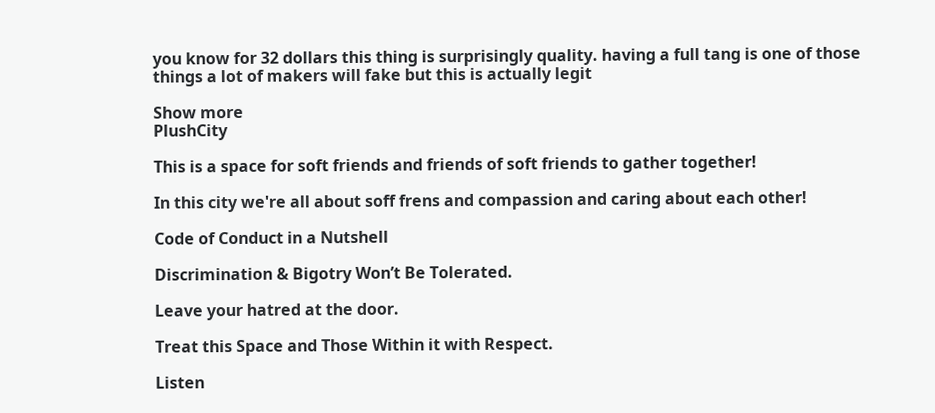you know for 32 dollars this thing is surprisingly quality. having a full tang is one of those things a lot of makers will fake but this is actually legit

Show more
PlushCity

This is a space for soft friends and friends of soft friends to gather together!

In this city we're all about soff frens and compassion and caring about each other!

Code of Conduct in a Nutshell

Discrimination & Bigotry Won’t Be Tolerated.

Leave your hatred at the door.

Treat this Space and Those Within it with Respect.

Listen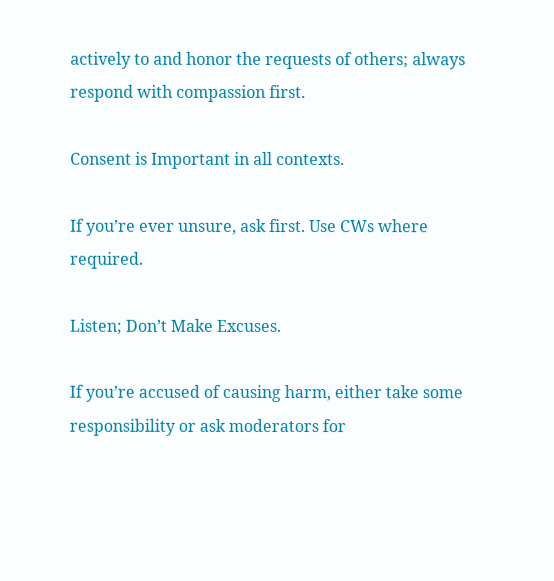actively to and honor the requests of others; always respond with compassion first.

Consent is Important in all contexts.

If you’re ever unsure, ask first. Use CWs where required.

Listen; Don’t Make Excuses.

If you’re accused of causing harm, either take some responsibility or ask moderators for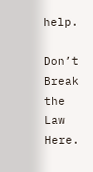help.

Don’t Break the Law Here.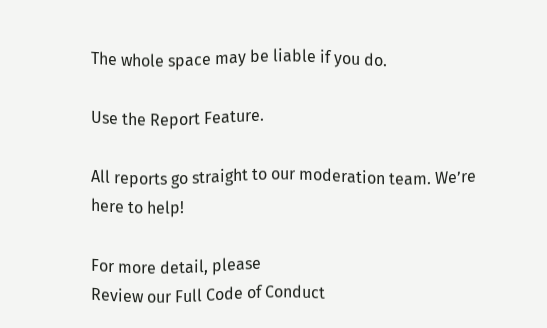The whole space may be liable if you do.

Use the Report Feature.

All reports go straight to our moderation team. We’re here to help!

For more detail, please
Review our Full Code of Conduct